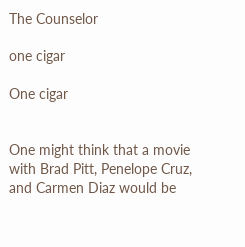The Counselor

one cigar

One cigar


One might think that a movie with Brad Pitt, Penelope Cruz, and Carmen Diaz would be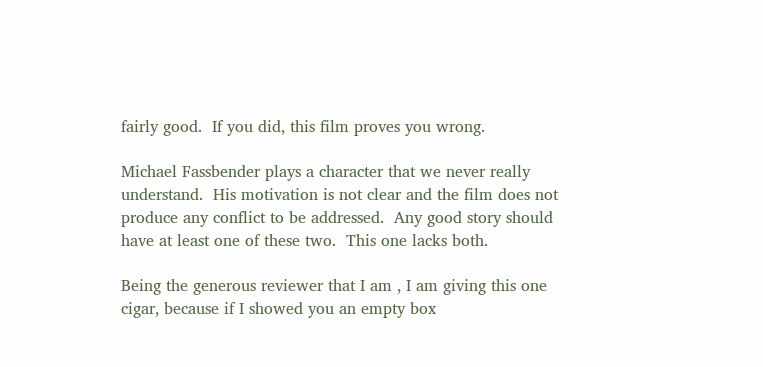fairly good.  If you did, this film proves you wrong.

Michael Fassbender plays a character that we never really understand.  His motivation is not clear and the film does not produce any conflict to be addressed.  Any good story should have at least one of these two.  This one lacks both.

Being the generous reviewer that I am , I am giving this one cigar, because if I showed you an empty box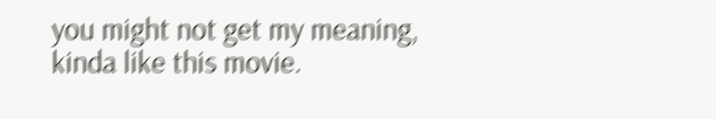you might not get my meaning, kinda like this movie.